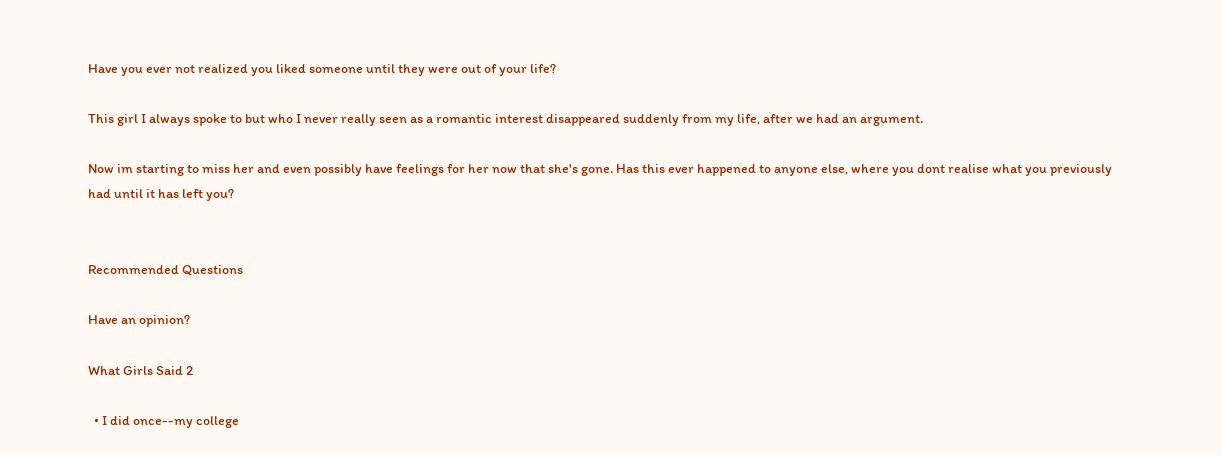Have you ever not realized you liked someone until they were out of your life?

This girl I always spoke to but who I never really seen as a romantic interest disappeared suddenly from my life, after we had an argument.

Now im starting to miss her and even possibly have feelings for her now that she's gone. Has this ever happened to anyone else, where you dont realise what you previously had until it has left you?


Recommended Questions

Have an opinion?

What Girls Said 2

  • I did once--my college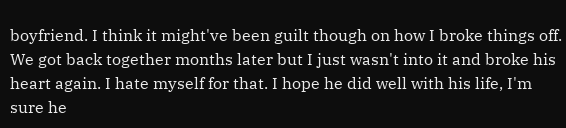boyfriend. I think it might've been guilt though on how I broke things off. We got back together months later but I just wasn't into it and broke his heart again. I hate myself for that. I hope he did well with his life, I'm sure he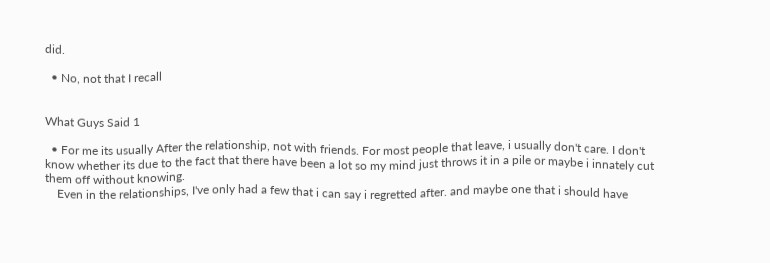did.

  • No, not that I recall


What Guys Said 1

  • For me its usually After the relationship, not with friends. For most people that leave, i usually don't care. I don't know whether its due to the fact that there have been a lot so my mind just throws it in a pile or maybe i innately cut them off without knowing.
    Even in the relationships, I've only had a few that i can say i regretted after. and maybe one that i should have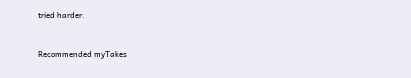tried harder.


Recommended myTakes